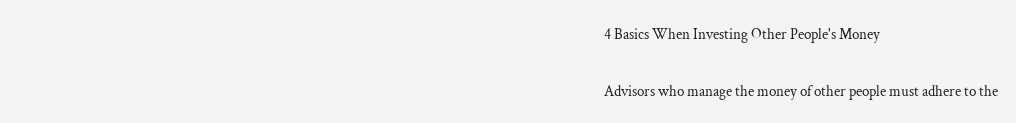4 Basics When Investing Other People's Money

Advisors who manage the money of other people must adhere to the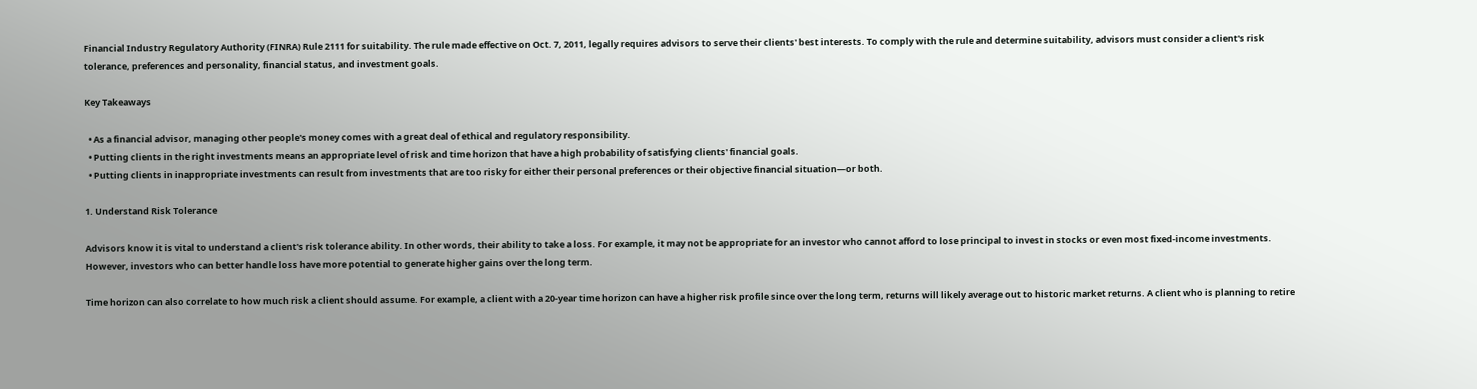Financial Industry Regulatory Authority (FINRA) Rule 2111 for suitability. The rule made effective on Oct. 7, 2011, legally requires advisors to serve their clients' best interests. To comply with the rule and determine suitability, advisors must consider a client's risk tolerance, preferences and personality, financial status, and investment goals.

Key Takeaways

  • As a financial advisor, managing other people's money comes with a great deal of ethical and regulatory responsibility.
  • Putting clients in the right investments means an appropriate level of risk and time horizon that have a high probability of satisfying clients' financial goals.
  • Putting clients in inappropriate investments can result from investments that are too risky for either their personal preferences or their objective financial situation—or both.

1. Understand Risk Tolerance

Advisors know it is vital to understand a client's risk tolerance ability. In other words, their ability to take a loss. For example, it may not be appropriate for an investor who cannot afford to lose principal to invest in stocks or even most fixed-income investments. However, investors who can better handle loss have more potential to generate higher gains over the long term.

Time horizon can also correlate to how much risk a client should assume. For example, a client with a 20-year time horizon can have a higher risk profile since over the long term, returns will likely average out to historic market returns. A client who is planning to retire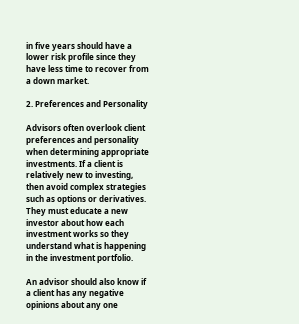in five years should have a lower risk profile since they have less time to recover from a down market.

2. Preferences and Personality

Advisors often overlook client preferences and personality when determining appropriate investments. If a client is relatively new to investing, then avoid complex strategies such as options or derivatives. They must educate a new investor about how each investment works so they understand what is happening in the investment portfolio.

An advisor should also know if a client has any negative opinions about any one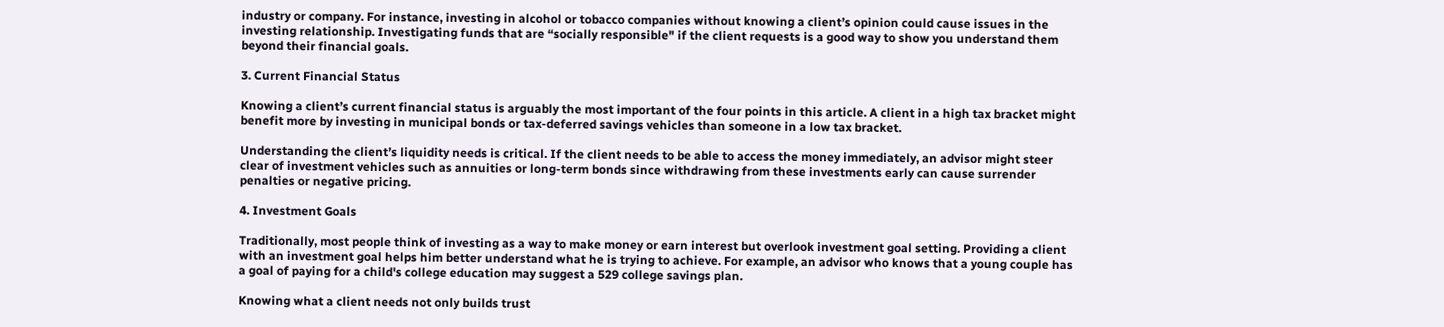industry or company. For instance, investing in alcohol or tobacco companies without knowing a client’s opinion could cause issues in the investing relationship. Investigating funds that are “socially responsible" if the client requests is a good way to show you understand them beyond their financial goals.

3. Current Financial Status

Knowing a client’s current financial status is arguably the most important of the four points in this article. A client in a high tax bracket might benefit more by investing in municipal bonds or tax-deferred savings vehicles than someone in a low tax bracket.

Understanding the client’s liquidity needs is critical. If the client needs to be able to access the money immediately, an advisor might steer clear of investment vehicles such as annuities or long-term bonds since withdrawing from these investments early can cause surrender penalties or negative pricing.

4. Investment Goals

Traditionally, most people think of investing as a way to make money or earn interest but overlook investment goal setting. Providing a client with an investment goal helps him better understand what he is trying to achieve. For example, an advisor who knows that a young couple has a goal of paying for a child's college education may suggest a 529 college savings plan.

Knowing what a client needs not only builds trust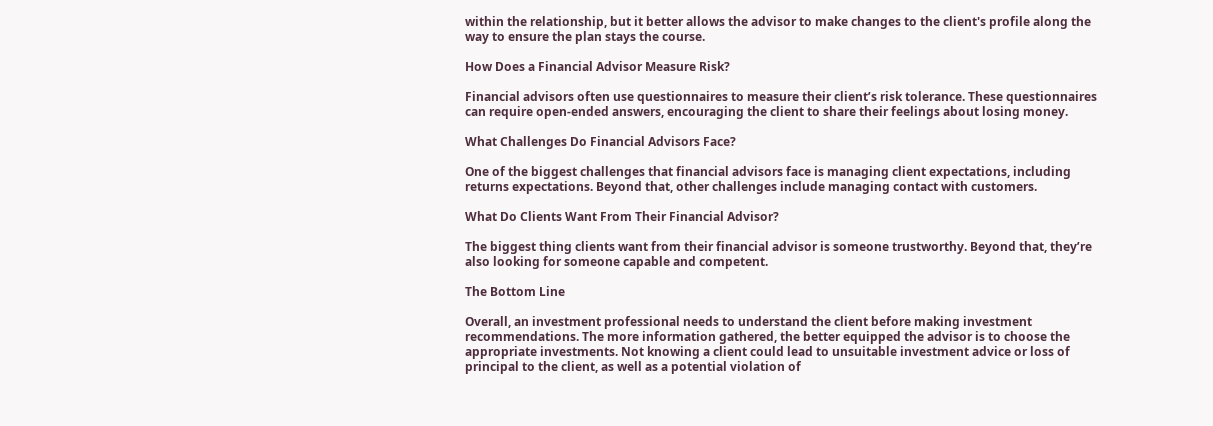within the relationship, but it better allows the advisor to make changes to the client's profile along the way to ensure the plan stays the course.

How Does a Financial Advisor Measure Risk?

Financial advisors often use questionnaires to measure their client’s risk tolerance. These questionnaires can require open-ended answers, encouraging the client to share their feelings about losing money.

What Challenges Do Financial Advisors Face?

One of the biggest challenges that financial advisors face is managing client expectations, including returns expectations. Beyond that, other challenges include managing contact with customers.

What Do Clients Want From Their Financial Advisor?

The biggest thing clients want from their financial advisor is someone trustworthy. Beyond that, they’re also looking for someone capable and competent.

The Bottom Line

Overall, an investment professional needs to understand the client before making investment recommendations. The more information gathered, the better equipped the advisor is to choose the appropriate investments. Not knowing a client could lead to unsuitable investment advice or loss of principal to the client, as well as a potential violation of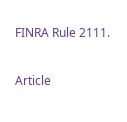FINRA Rule 2111.

Article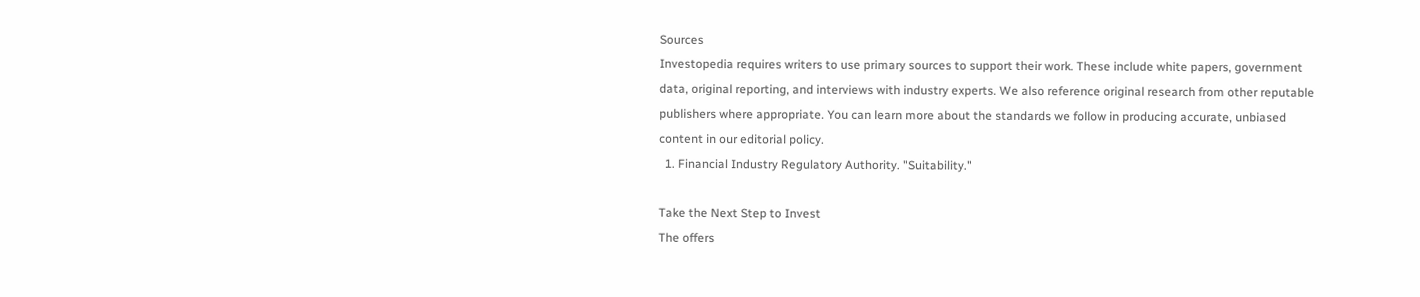Sources
Investopedia requires writers to use primary sources to support their work. These include white papers, government data, original reporting, and interviews with industry experts. We also reference original research from other reputable publishers where appropriate. You can learn more about the standards we follow in producing accurate, unbiased content in our editorial policy.
  1. Financial Industry Regulatory Authority. "Suitability."

Take the Next Step to Invest
The offers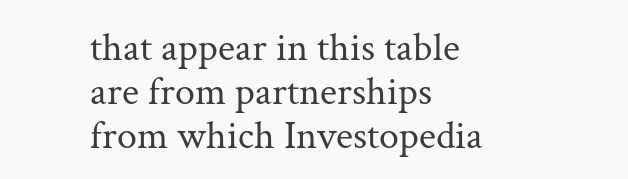that appear in this table are from partnerships from which Investopedia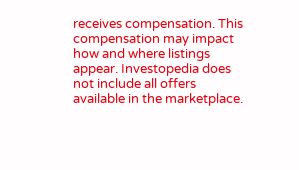receives compensation. This compensation may impact how and where listings appear. Investopedia does not include all offers available in the marketplace.